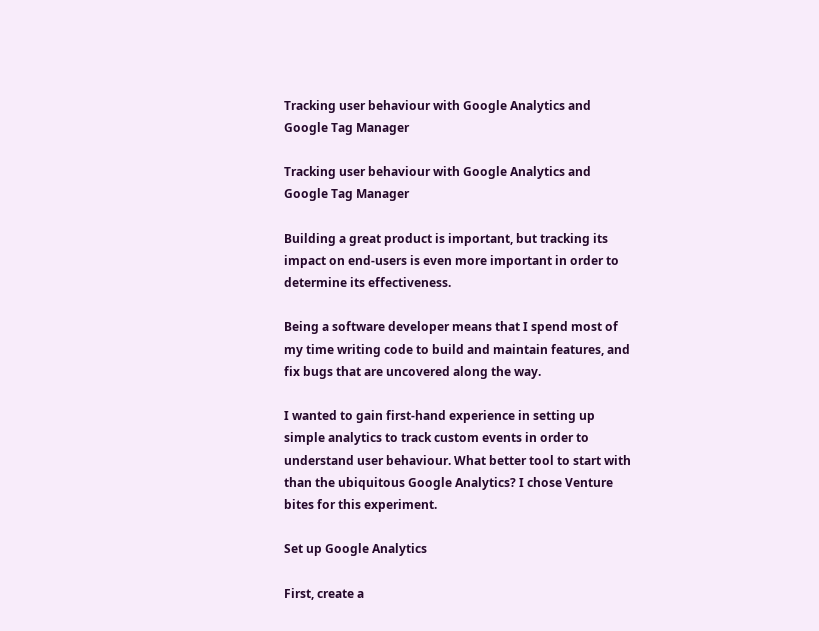Tracking user behaviour with Google Analytics and Google Tag Manager

Tracking user behaviour with Google Analytics and Google Tag Manager

Building a great product is important, but tracking its impact on end-users is even more important in order to determine its effectiveness.

Being a software developer means that I spend most of my time writing code to build and maintain features, and fix bugs that are uncovered along the way.

I wanted to gain first-hand experience in setting up simple analytics to track custom events in order to understand user behaviour. What better tool to start with than the ubiquitous Google Analytics? I chose Venture bites for this experiment.

Set up Google Analytics

First, create a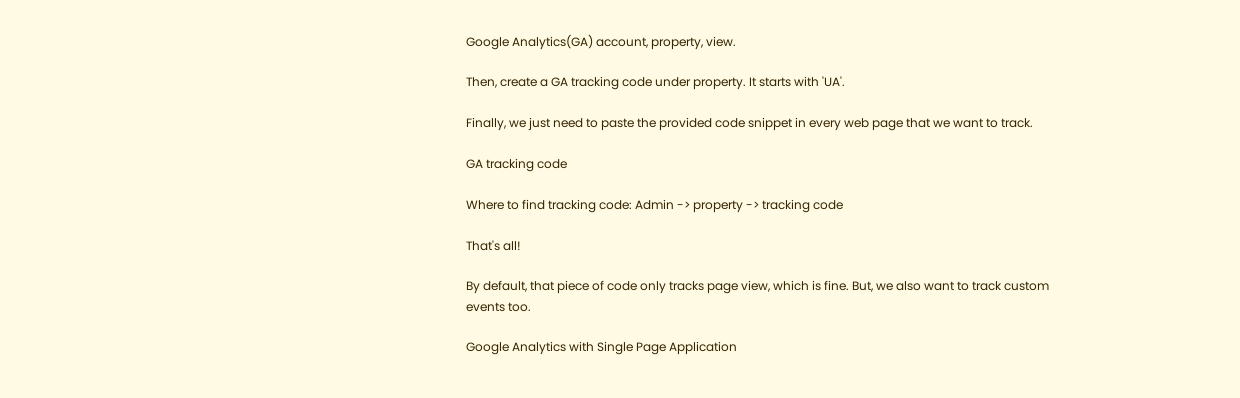Google Analytics(GA) account, property, view.

Then, create a GA tracking code under property. It starts with 'UA'.

Finally, we just need to paste the provided code snippet in every web page that we want to track.

GA tracking code

Where to find tracking code: Admin -> property -> tracking code

That's all!

By default, that piece of code only tracks page view, which is fine. But, we also want to track custom events too.

Google Analytics with Single Page Application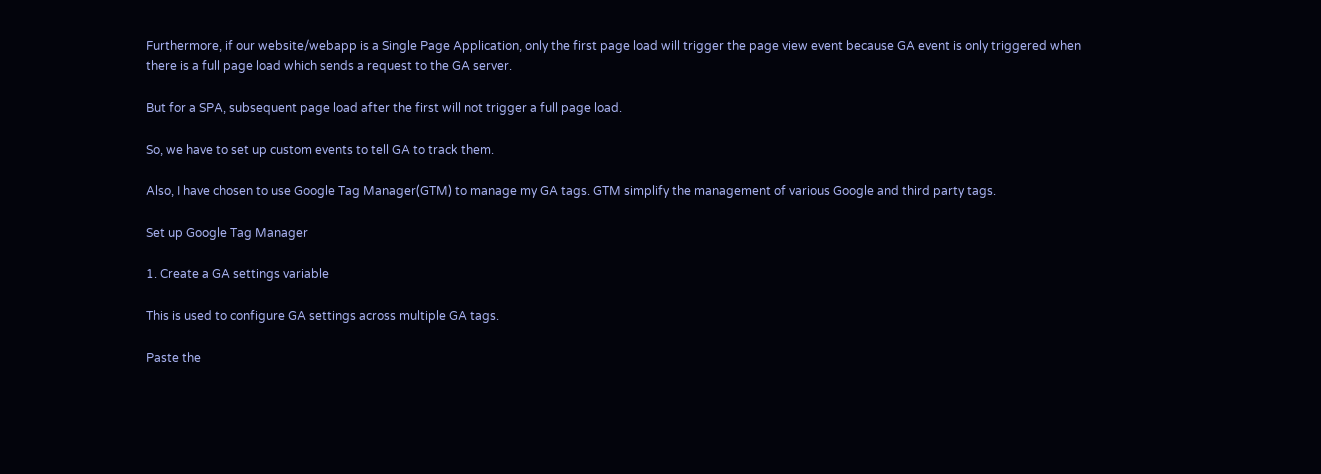Furthermore, if our website/webapp is a Single Page Application, only the first page load will trigger the page view event because GA event is only triggered when there is a full page load which sends a request to the GA server.

But for a SPA, subsequent page load after the first will not trigger a full page load.

So, we have to set up custom events to tell GA to track them.

Also, I have chosen to use Google Tag Manager(GTM) to manage my GA tags. GTM simplify the management of various Google and third party tags.

Set up Google Tag Manager

1. Create a GA settings variable

This is used to configure GA settings across multiple GA tags.

Paste the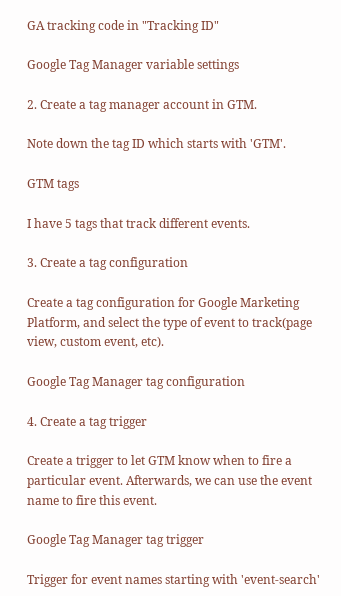GA tracking code in "Tracking ID"

Google Tag Manager variable settings

2. Create a tag manager account in GTM.

Note down the tag ID which starts with 'GTM'.

GTM tags

I have 5 tags that track different events.

3. Create a tag configuration

Create a tag configuration for Google Marketing Platform, and select the type of event to track(page view, custom event, etc).

Google Tag Manager tag configuration

4. Create a tag trigger

Create a trigger to let GTM know when to fire a particular event. Afterwards, we can use the event name to fire this event.

Google Tag Manager tag trigger

Trigger for event names starting with 'event-search'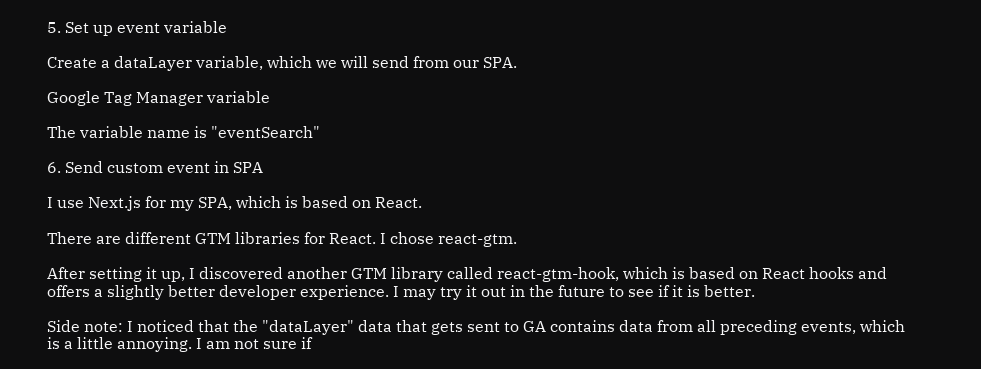5. Set up event variable

Create a dataLayer variable, which we will send from our SPA.

Google Tag Manager variable

The variable name is "eventSearch"

6. Send custom event in SPA

I use Next.js for my SPA, which is based on React.

There are different GTM libraries for React. I chose react-gtm.

After setting it up, I discovered another GTM library called react-gtm-hook, which is based on React hooks and offers a slightly better developer experience. I may try it out in the future to see if it is better.

Side note: I noticed that the "dataLayer" data that gets sent to GA contains data from all preceding events, which is a little annoying. I am not sure if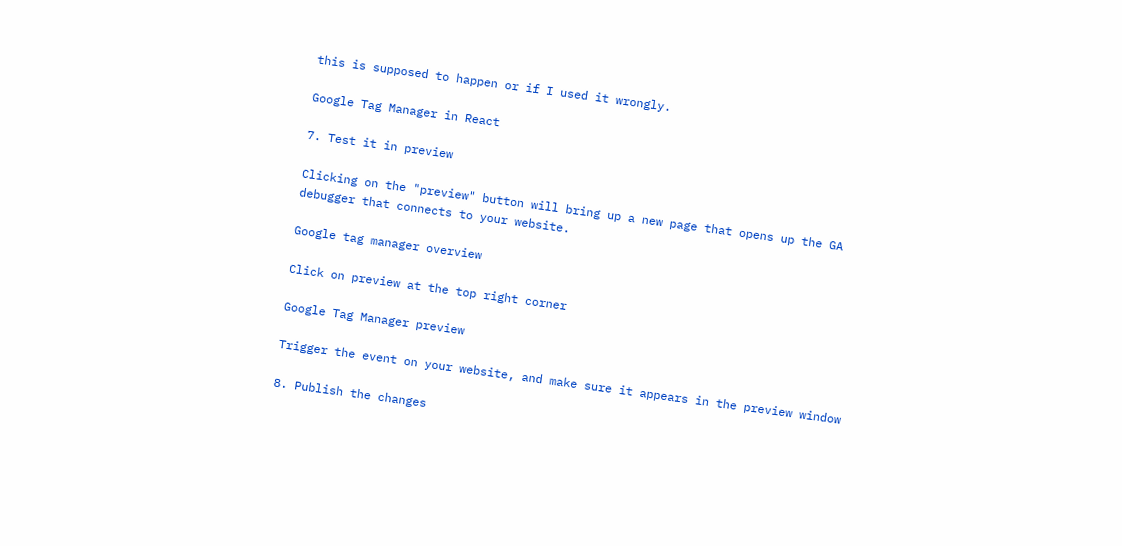this is supposed to happen or if I used it wrongly.

Google Tag Manager in React

7. Test it in preview

Clicking on the "preview" button will bring up a new page that opens up the GA debugger that connects to your website.

Google tag manager overview

Click on preview at the top right corner

Google Tag Manager preview

Trigger the event on your website, and make sure it appears in the preview window

8. Publish the changes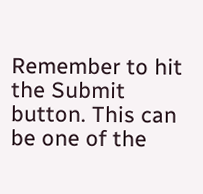Remember to hit the Submit button. This can be one of the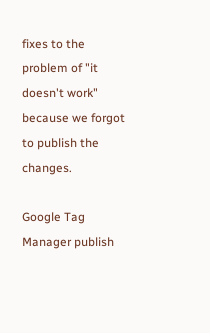fixes to the problem of "it doesn't work" because we forgot to publish the changes.

Google Tag Manager publish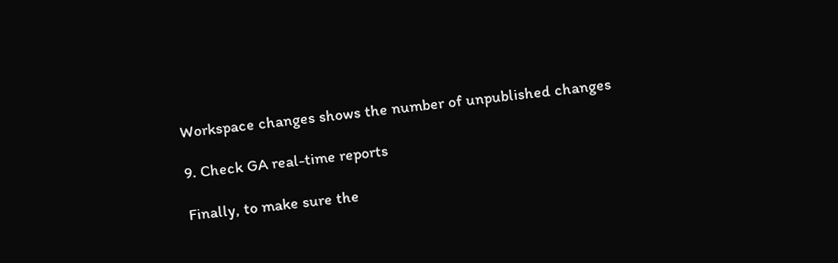Workspace changes shows the number of unpublished changes

9. Check GA real-time reports

Finally, to make sure the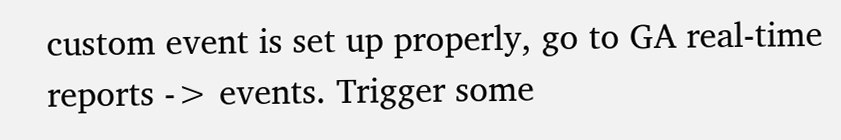custom event is set up properly, go to GA real-time reports -> events. Trigger some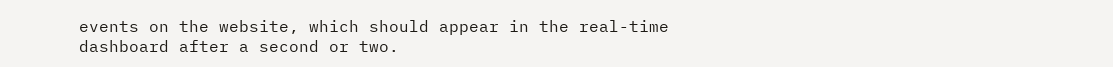events on the website, which should appear in the real-time dashboard after a second or two.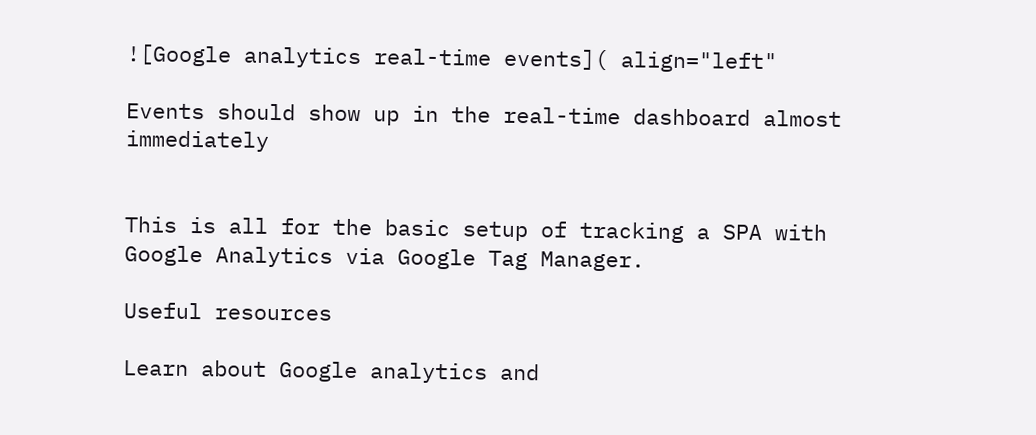![Google analytics real-time events]( align="left"

Events should show up in the real-time dashboard almost immediately


This is all for the basic setup of tracking a SPA with Google Analytics via Google Tag Manager.

Useful resources

Learn about Google analytics and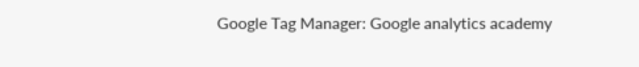Google Tag Manager: Google analytics academy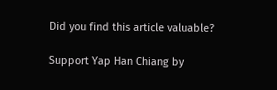Did you find this article valuable?

Support Yap Han Chiang by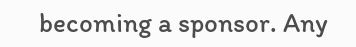becoming a sponsor. Any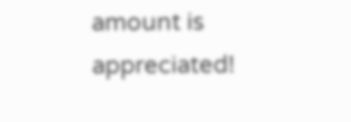amount is appreciated!